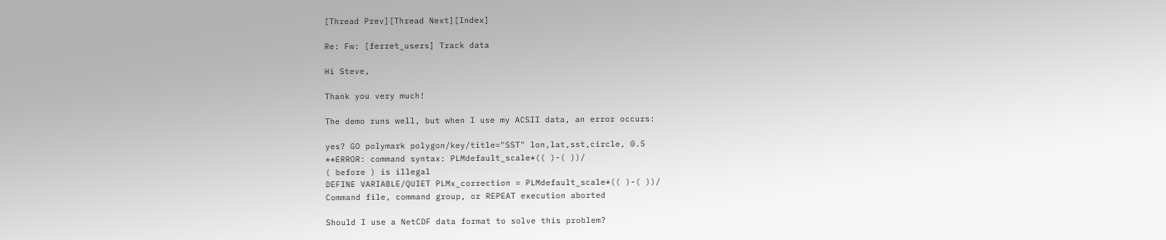[Thread Prev][Thread Next][Index]

Re: Fw: [ferret_users] Track data

Hi Steve,

Thank you very much!

The demo runs well, but when I use my ACSII data, an error occurs:

yes? GO polymark polygon/key/title="SST" lon,lat,sst,circle, 0.5
**ERROR: command syntax: PLMdefault_scale*(( )-( ))/
( before ) is illegal
DEFINE VARIABLE/QUIET PLMx_correction = PLMdefault_scale*(( )-( ))/
Command file, command group, or REPEAT execution aborted

Should I use a NetCDF data format to solve this problem?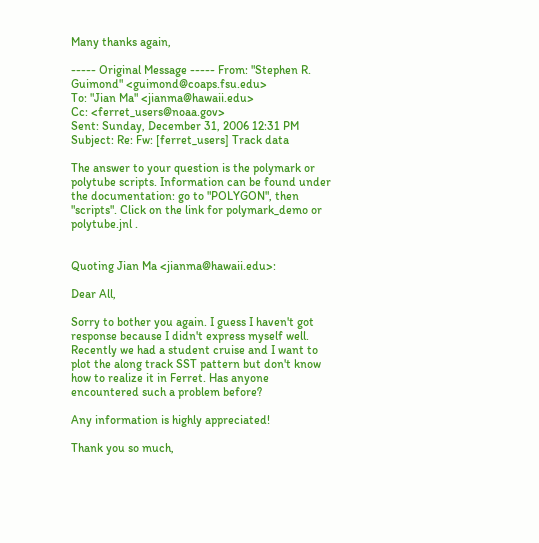Many thanks again,

----- Original Message ----- From: "Stephen R. Guimond" <guimond@coaps.fsu.edu>
To: "Jian Ma" <jianma@hawaii.edu>
Cc: <ferret_users@noaa.gov>
Sent: Sunday, December 31, 2006 12:31 PM
Subject: Re: Fw: [ferret_users] Track data

The answer to your question is the polymark or polytube scripts. Information can be found under the documentation: go to "POLYGON", then "scripts". Click on the link for polymark_demo or polytube.jnl .


Quoting Jian Ma <jianma@hawaii.edu>:

Dear All,

Sorry to bother you again. I guess I haven't got response because I didn't express myself well. Recently we had a student cruise and I want to plot the along track SST pattern but don't know how to realize it in Ferret. Has anyone encountered such a problem before?

Any information is highly appreciated!

Thank you so much,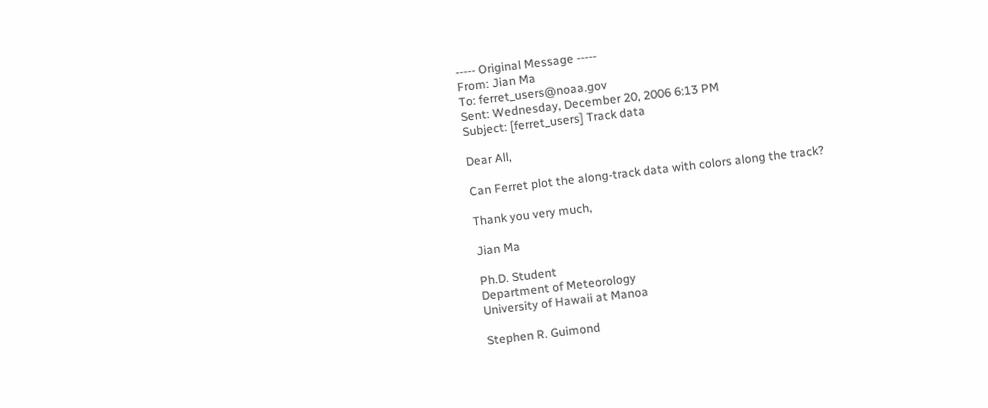----- Original Message -----
From: Jian Ma
To: ferret_users@noaa.gov
Sent: Wednesday, December 20, 2006 6:13 PM
Subject: [ferret_users] Track data

Dear All,

Can Ferret plot the along-track data with colors along the track?

Thank you very much,

Jian Ma

Ph.D. Student
Department of Meteorology
University of Hawaii at Manoa

Stephen R. Guimond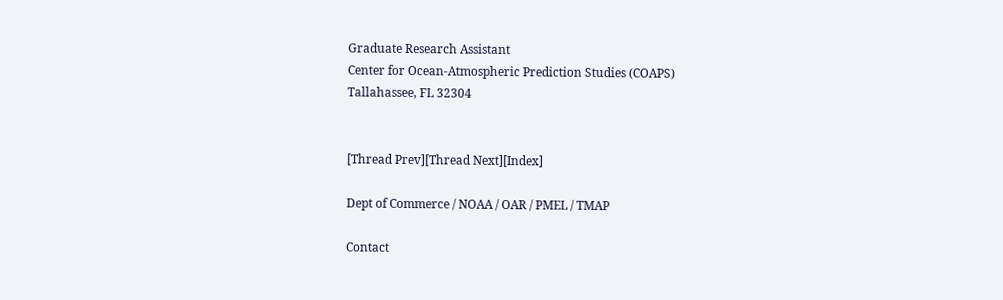Graduate Research Assistant
Center for Ocean-Atmospheric Prediction Studies (COAPS)
Tallahassee, FL 32304


[Thread Prev][Thread Next][Index]

Dept of Commerce / NOAA / OAR / PMEL / TMAP

Contact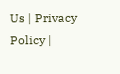Us | Privacy Policy |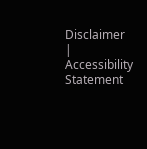Disclaimer | Accessibility Statement